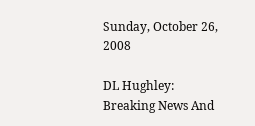Sunday, October 26, 2008

DL Hughley:
Breaking News And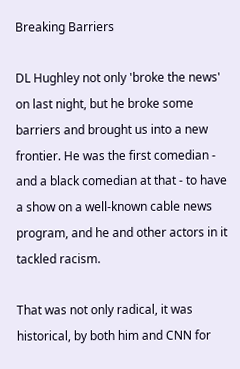Breaking Barriers

DL Hughley not only 'broke the news' on last night, but he broke some barriers and brought us into a new frontier. He was the first comedian - and a black comedian at that - to have a show on a well-known cable news program, and he and other actors in it tackled racism.

That was not only radical, it was historical, by both him and CNN for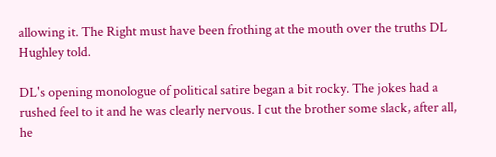allowing it. The Right must have been frothing at the mouth over the truths DL Hughley told.

DL's opening monologue of political satire began a bit rocky. The jokes had a rushed feel to it and he was clearly nervous. I cut the brother some slack, after all, he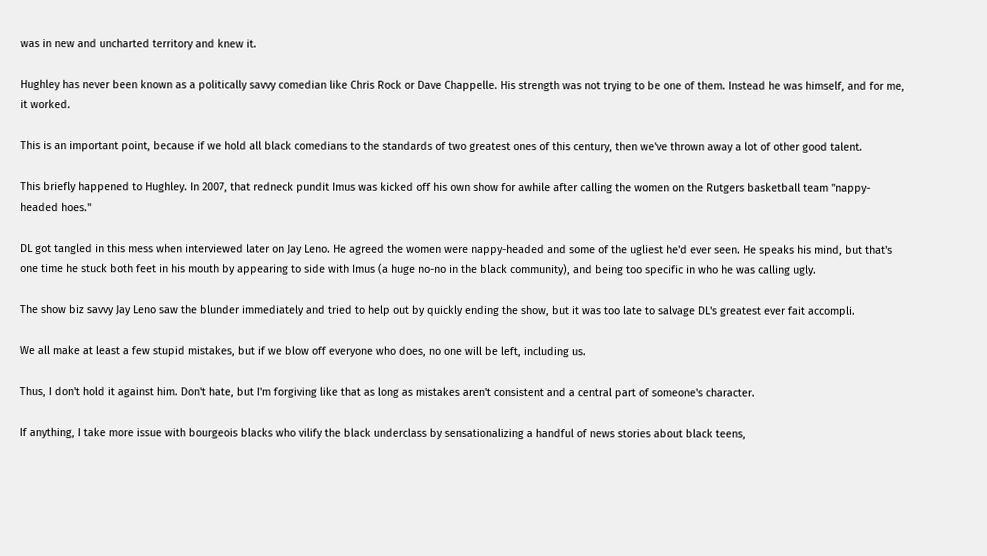was in new and uncharted territory and knew it.

Hughley has never been known as a politically savvy comedian like Chris Rock or Dave Chappelle. His strength was not trying to be one of them. Instead he was himself, and for me, it worked.

This is an important point, because if we hold all black comedians to the standards of two greatest ones of this century, then we've thrown away a lot of other good talent.

This briefly happened to Hughley. In 2007, that redneck pundit Imus was kicked off his own show for awhile after calling the women on the Rutgers basketball team "nappy-headed hoes."

DL got tangled in this mess when interviewed later on Jay Leno. He agreed the women were nappy-headed and some of the ugliest he'd ever seen. He speaks his mind, but that's one time he stuck both feet in his mouth by appearing to side with Imus (a huge no-no in the black community), and being too specific in who he was calling ugly.

The show biz savvy Jay Leno saw the blunder immediately and tried to help out by quickly ending the show, but it was too late to salvage DL's greatest ever fait accompli.

We all make at least a few stupid mistakes, but if we blow off everyone who does, no one will be left, including us.

Thus, I don't hold it against him. Don't hate, but I'm forgiving like that as long as mistakes aren't consistent and a central part of someone's character.

If anything, I take more issue with bourgeois blacks who vilify the black underclass by sensationalizing a handful of news stories about black teens,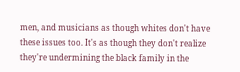men, and musicians as though whites don't have these issues too. It's as though they don't realize they're undermining the black family in the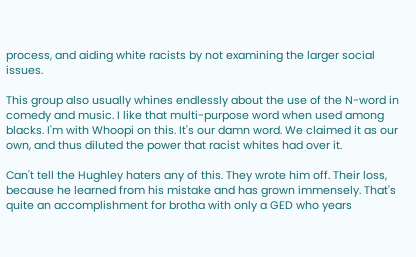process, and aiding white racists by not examining the larger social issues.

This group also usually whines endlessly about the use of the N-word in comedy and music. I like that multi-purpose word when used among blacks. I'm with Whoopi on this. It's our damn word. We claimed it as our own, and thus diluted the power that racist whites had over it.

Can't tell the Hughley haters any of this. They wrote him off. Their loss, because he learned from his mistake and has grown immensely. That's quite an accomplishment for brotha with only a GED who years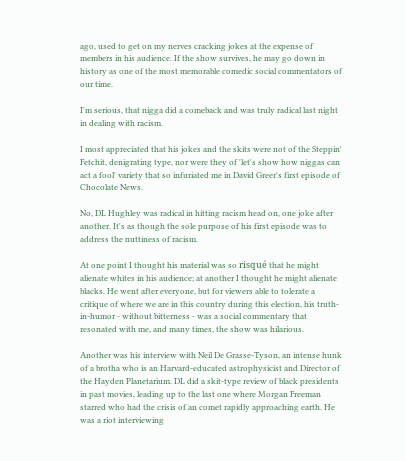ago, used to get on my nerves cracking jokes at the expense of members in his audience. If the show survives, he may go down in history as one of the most memorable comedic social commentators of our time.

I'm serious, that nigga did a comeback and was truly radical last night in dealing with racism.

I most appreciated that his jokes and the skits were not of the Steppin' Fetchit, denigrating type, nor were they of 'let's show how niggas can act a fool' variety that so infuriated me in David Greer's first episode of Chocolate News.

No, DL Hughley was radical in hitting racism head on, one joke after another. It's as though the sole purpose of his first episode was to address the nuttiness of racism.

At one point I thought his material was so risqué that he might alienate whites in his audience; at another I thought he might alienate blacks. He went after everyone, but for viewers able to tolerate a critique of where we are in this country during this election, his truth-in-humor - without bitterness - was a social commentary that resonated with me, and many times, the show was hilarious.

Another was his interview with Neil De Grasse-Tyson, an intense hunk of a brotha who is an Harvard-educated astrophysicist and Director of the Hayden Planetarium. DL did a skit-type review of black presidents in past movies, leading up to the last one where Morgan Freeman starred who had the crisis of an comet rapidly approaching earth. He was a riot interviewing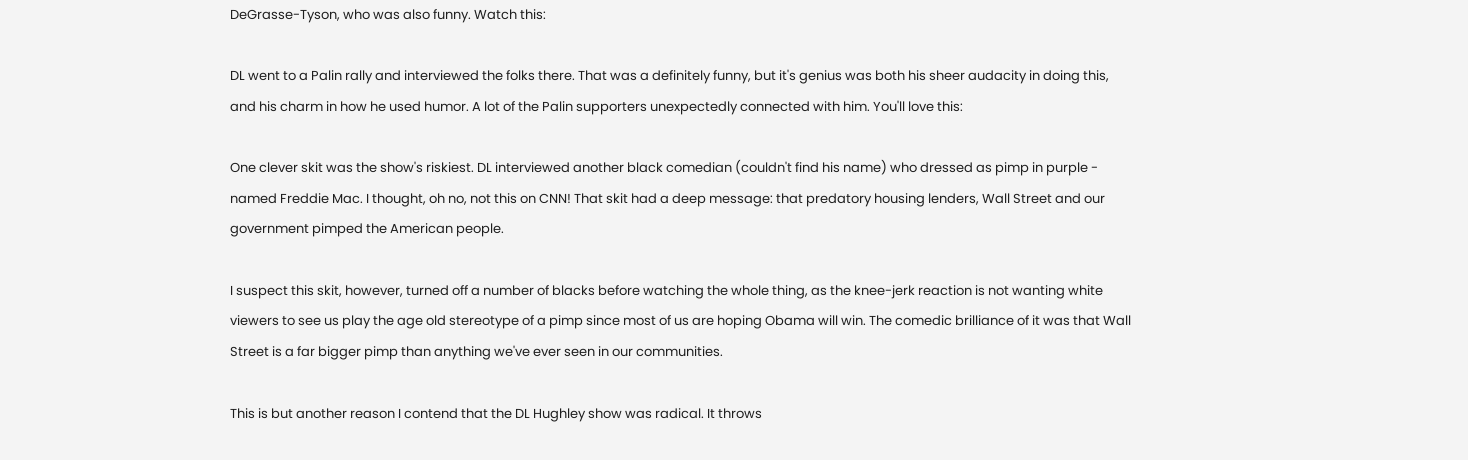DeGrasse-Tyson, who was also funny. Watch this:

DL went to a Palin rally and interviewed the folks there. That was a definitely funny, but it's genius was both his sheer audacity in doing this, and his charm in how he used humor. A lot of the Palin supporters unexpectedly connected with him. You'll love this:

One clever skit was the show's riskiest. DL interviewed another black comedian (couldn't find his name) who dressed as pimp in purple - named Freddie Mac. I thought, oh no, not this on CNN! That skit had a deep message: that predatory housing lenders, Wall Street and our government pimped the American people.

I suspect this skit, however, turned off a number of blacks before watching the whole thing, as the knee-jerk reaction is not wanting white viewers to see us play the age old stereotype of a pimp since most of us are hoping Obama will win. The comedic brilliance of it was that Wall Street is a far bigger pimp than anything we've ever seen in our communities.

This is but another reason I contend that the DL Hughley show was radical. It throws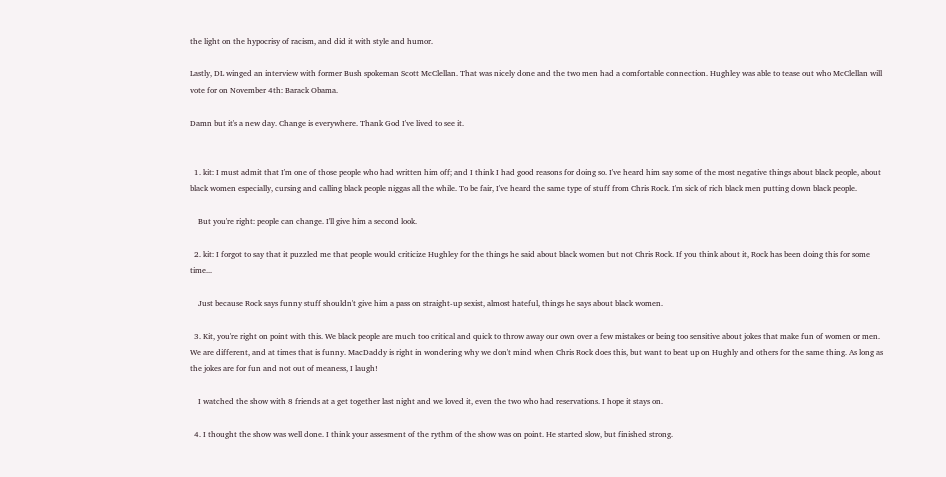the light on the hypocrisy of racism, and did it with style and humor.

Lastly, DL winged an interview with former Bush spokeman Scott McClellan. That was nicely done and the two men had a comfortable connection. Hughley was able to tease out who McClellan will vote for on November 4th: Barack Obama.

Damn but it's a new day. Change is everywhere. Thank God I've lived to see it.


  1. kit: I must admit that I'm one of those people who had written him off; and I think I had good reasons for doing so. I've heard him say some of the most negative things about black people, about black women especially, cursing and calling black people niggas all the while. To be fair, I've heard the same type of stuff from Chris Rock. I'm sick of rich black men putting down black people.

    But you're right: people can change. I'll give him a second look.

  2. kit: I forgot to say that it puzzled me that people would criticize Hughley for the things he said about black women but not Chris Rock. If you think about it, Rock has been doing this for some time...

    Just because Rock says funny stuff shouldn't give him a pass on straight-up sexist, almost hateful, things he says about black women.

  3. Kit, you're right on point with this. We black people are much too critical and quick to throw away our own over a few mistakes or being too sensitive about jokes that make fun of women or men. We are different, and at times that is funny. MacDaddy is right in wondering why we don't mind when Chris Rock does this, but want to beat up on Hughly and others for the same thing. As long as the jokes are for fun and not out of meaness, I laugh!

    I watched the show with 8 friends at a get together last night and we loved it, even the two who had reservations. I hope it stays on.

  4. I thought the show was well done. I think your assesment of the rythm of the show was on point. He started slow, but finished strong.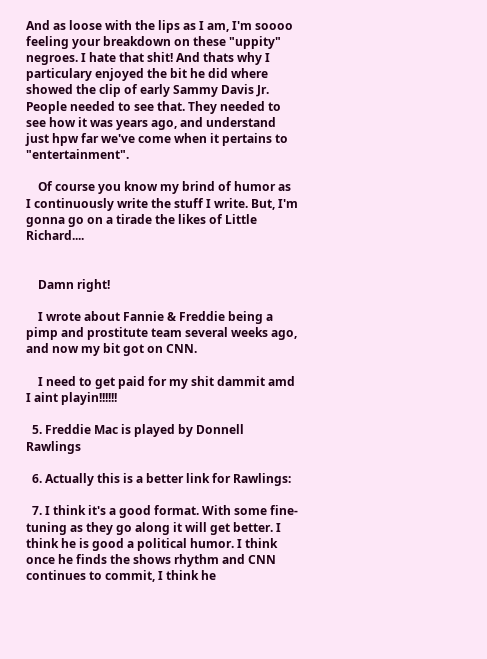And as loose with the lips as I am, I'm soooo feeling your breakdown on these "uppity" negroes. I hate that shit! And thats why I particulary enjoyed the bit he did where showed the clip of early Sammy Davis Jr. People needed to see that. They needed to see how it was years ago, and understand just hpw far we've come when it pertains to "entertainment".

    Of course you know my brind of humor as I continuously write the stuff I write. But, I'm gonna go on a tirade the likes of Little Richard....


    Damn right!

    I wrote about Fannie & Freddie being a pimp and prostitute team several weeks ago, and now my bit got on CNN.

    I need to get paid for my shit dammit amd I aint playin!!!!!!

  5. Freddie Mac is played by Donnell Rawlings

  6. Actually this is a better link for Rawlings:

  7. I think it's a good format. With some fine-tuning as they go along it will get better. I think he is good a political humor. I think once he finds the shows rhythm and CNN continues to commit, I think he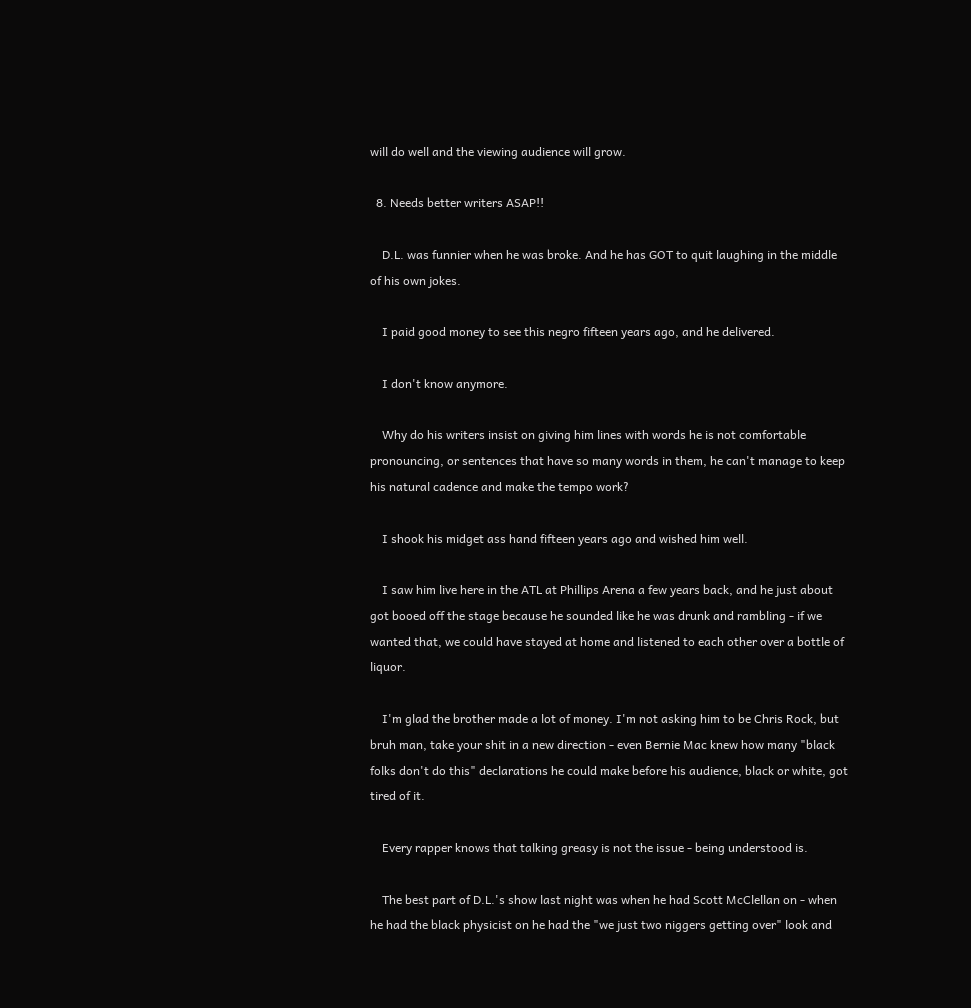will do well and the viewing audience will grow.

  8. Needs better writers ASAP!!

    D.L. was funnier when he was broke. And he has GOT to quit laughing in the middle of his own jokes.

    I paid good money to see this negro fifteen years ago, and he delivered.

    I don't know anymore.

    Why do his writers insist on giving him lines with words he is not comfortable pronouncing, or sentences that have so many words in them, he can't manage to keep his natural cadence and make the tempo work?

    I shook his midget ass hand fifteen years ago and wished him well.

    I saw him live here in the ATL at Phillips Arena a few years back, and he just about got booed off the stage because he sounded like he was drunk and rambling - if we wanted that, we could have stayed at home and listened to each other over a bottle of liquor.

    I'm glad the brother made a lot of money. I'm not asking him to be Chris Rock, but bruh man, take your shit in a new direction - even Bernie Mac knew how many "black folks don't do this" declarations he could make before his audience, black or white, got tired of it.

    Every rapper knows that talking greasy is not the issue - being understood is.

    The best part of D.L.'s show last night was when he had Scott McClellan on - when he had the black physicist on he had the "we just two niggers getting over" look and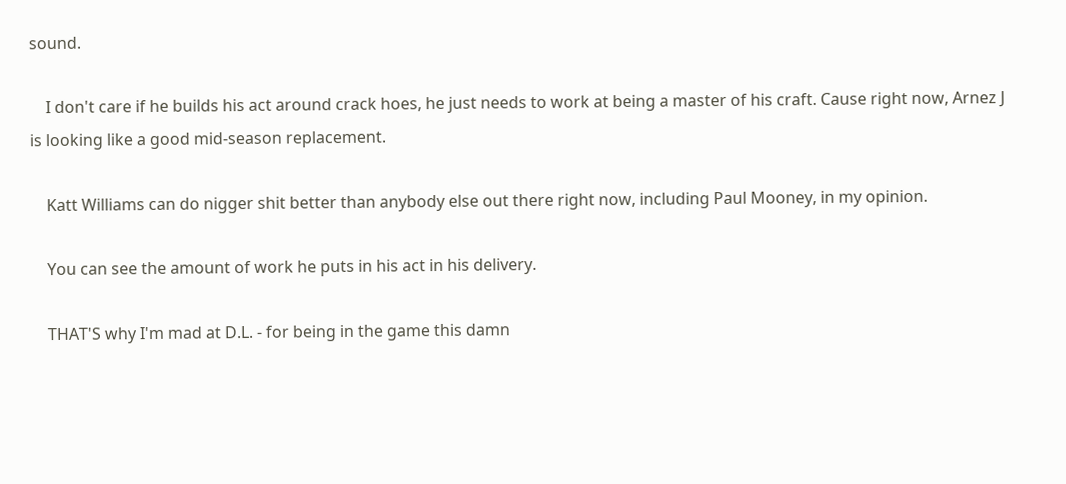sound.

    I don't care if he builds his act around crack hoes, he just needs to work at being a master of his craft. Cause right now, Arnez J is looking like a good mid-season replacement.

    Katt Williams can do nigger shit better than anybody else out there right now, including Paul Mooney, in my opinion.

    You can see the amount of work he puts in his act in his delivery.

    THAT'S why I'm mad at D.L. - for being in the game this damn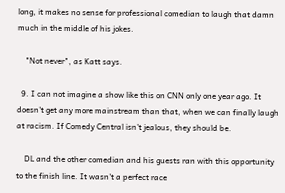long, it makes no sense for professional comedian to laugh that damn much in the middle of his jokes.

    "Not never", as Katt says.

  9. I can not imagine a show like this on CNN only one year ago. It doesn't get any more mainstream than that, when we can finally laugh at racism. If Comedy Central isn't jealous, they should be.

    DL and the other comedian and his guests ran with this opportunity to the finish line. It wasn't a perfect race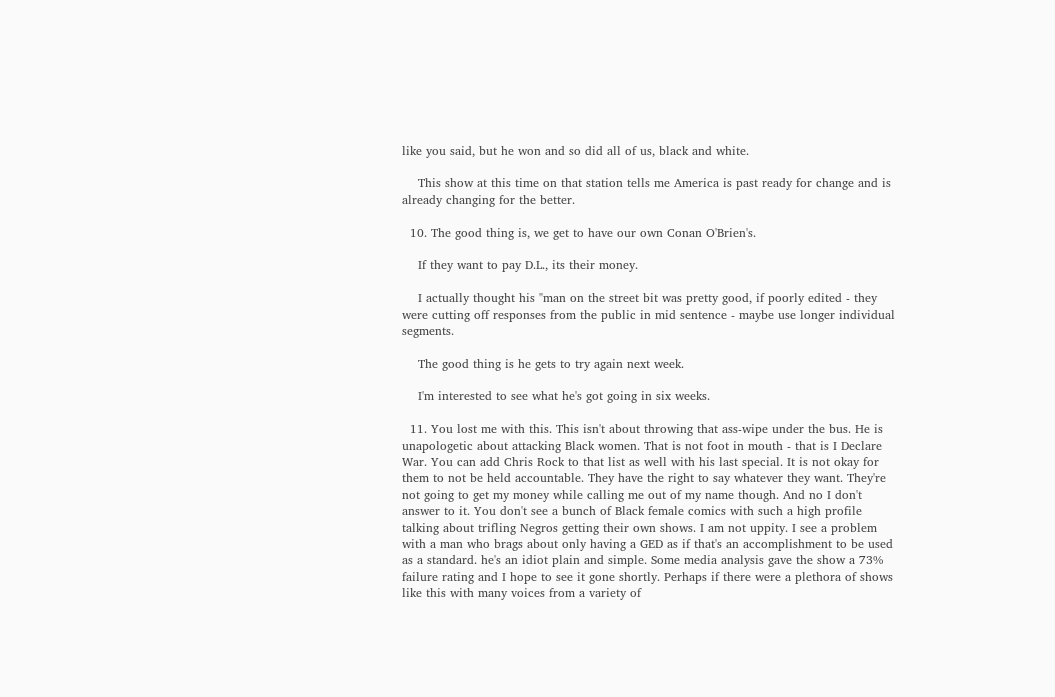like you said, but he won and so did all of us, black and white.

    This show at this time on that station tells me America is past ready for change and is already changing for the better.

  10. The good thing is, we get to have our own Conan O'Brien's.

    If they want to pay D.L., its their money.

    I actually thought his "man on the street bit was pretty good, if poorly edited - they were cutting off responses from the public in mid sentence - maybe use longer individual segments.

    The good thing is he gets to try again next week.

    I'm interested to see what he's got going in six weeks.

  11. You lost me with this. This isn't about throwing that ass-wipe under the bus. He is unapologetic about attacking Black women. That is not foot in mouth - that is I Declare War. You can add Chris Rock to that list as well with his last special. It is not okay for them to not be held accountable. They have the right to say whatever they want. They're not going to get my money while calling me out of my name though. And no I don't answer to it. You don't see a bunch of Black female comics with such a high profile talking about trifling Negros getting their own shows. I am not uppity. I see a problem with a man who brags about only having a GED as if that's an accomplishment to be used as a standard. he's an idiot plain and simple. Some media analysis gave the show a 73% failure rating and I hope to see it gone shortly. Perhaps if there were a plethora of shows like this with many voices from a variety of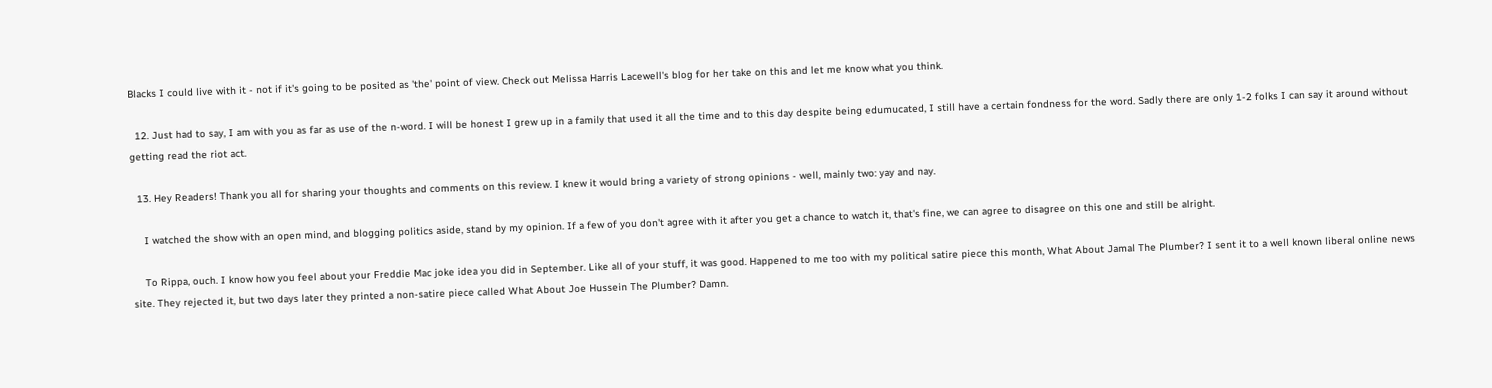Blacks I could live with it - not if it's going to be posited as 'the' point of view. Check out Melissa Harris Lacewell's blog for her take on this and let me know what you think.

  12. Just had to say, I am with you as far as use of the n-word. I will be honest I grew up in a family that used it all the time and to this day despite being edumucated, I still have a certain fondness for the word. Sadly there are only 1-2 folks I can say it around without getting read the riot act.

  13. Hey Readers! Thank you all for sharing your thoughts and comments on this review. I knew it would bring a variety of strong opinions - well, mainly two: yay and nay.

    I watched the show with an open mind, and blogging politics aside, stand by my opinion. If a few of you don't agree with it after you get a chance to watch it, that's fine, we can agree to disagree on this one and still be alright.

    To Rippa, ouch. I know how you feel about your Freddie Mac joke idea you did in September. Like all of your stuff, it was good. Happened to me too with my political satire piece this month, What About Jamal The Plumber? I sent it to a well known liberal online news site. They rejected it, but two days later they printed a non-satire piece called What About Joe Hussein The Plumber? Damn.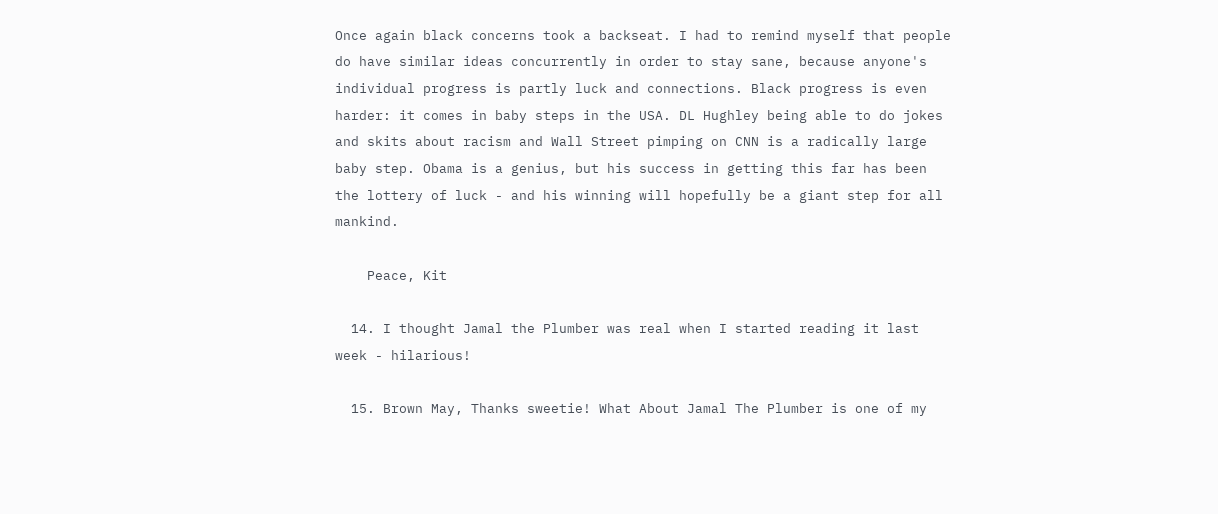Once again black concerns took a backseat. I had to remind myself that people do have similar ideas concurrently in order to stay sane, because anyone's individual progress is partly luck and connections. Black progress is even harder: it comes in baby steps in the USA. DL Hughley being able to do jokes and skits about racism and Wall Street pimping on CNN is a radically large baby step. Obama is a genius, but his success in getting this far has been the lottery of luck - and his winning will hopefully be a giant step for all mankind.

    Peace, Kit

  14. I thought Jamal the Plumber was real when I started reading it last week - hilarious!

  15. Brown May, Thanks sweetie! What About Jamal The Plumber is one of my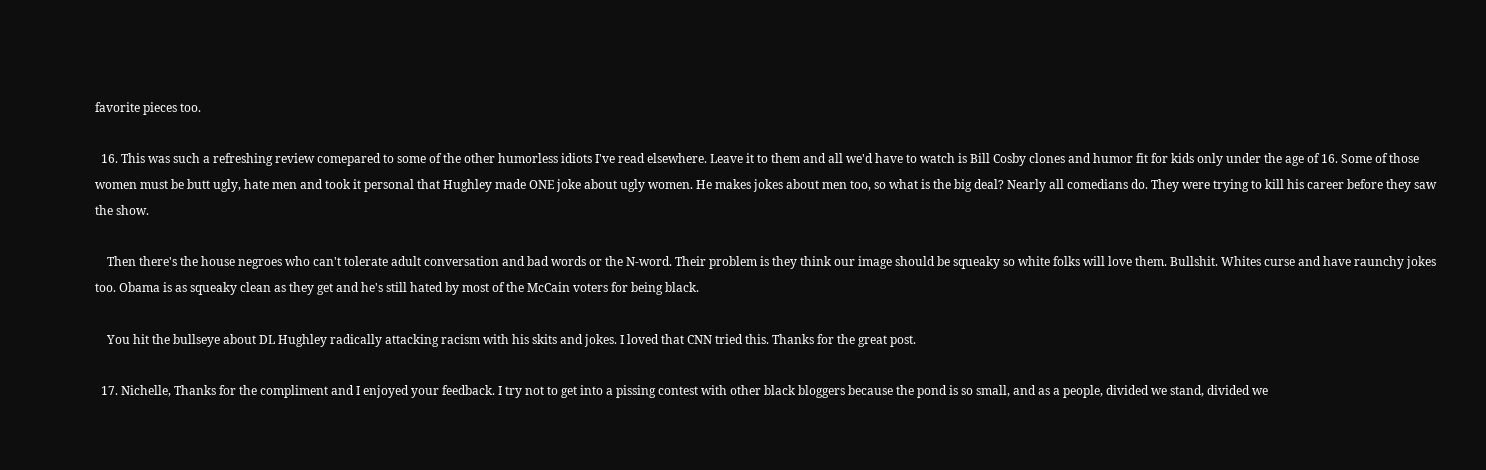favorite pieces too.

  16. This was such a refreshing review comepared to some of the other humorless idiots I've read elsewhere. Leave it to them and all we'd have to watch is Bill Cosby clones and humor fit for kids only under the age of 16. Some of those women must be butt ugly, hate men and took it personal that Hughley made ONE joke about ugly women. He makes jokes about men too, so what is the big deal? Nearly all comedians do. They were trying to kill his career before they saw the show.

    Then there's the house negroes who can't tolerate adult conversation and bad words or the N-word. Their problem is they think our image should be squeaky so white folks will love them. Bullshit. Whites curse and have raunchy jokes too. Obama is as squeaky clean as they get and he's still hated by most of the McCain voters for being black.

    You hit the bullseye about DL Hughley radically attacking racism with his skits and jokes. I loved that CNN tried this. Thanks for the great post.

  17. Nichelle, Thanks for the compliment and I enjoyed your feedback. I try not to get into a pissing contest with other black bloggers because the pond is so small, and as a people, divided we stand, divided we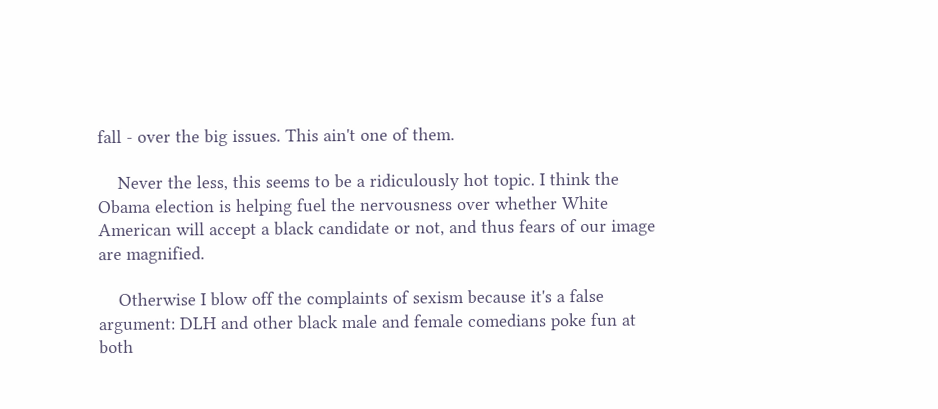fall - over the big issues. This ain't one of them.

    Never the less, this seems to be a ridiculously hot topic. I think the Obama election is helping fuel the nervousness over whether White American will accept a black candidate or not, and thus fears of our image are magnified.

    Otherwise I blow off the complaints of sexism because it's a false argument: DLH and other black male and female comedians poke fun at both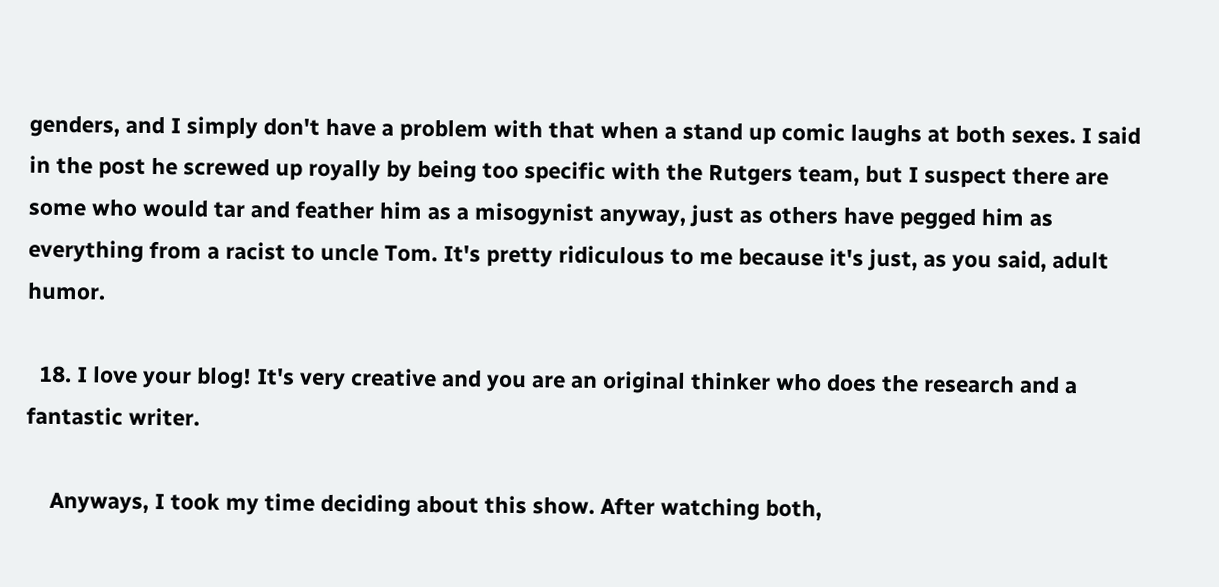genders, and I simply don't have a problem with that when a stand up comic laughs at both sexes. I said in the post he screwed up royally by being too specific with the Rutgers team, but I suspect there are some who would tar and feather him as a misogynist anyway, just as others have pegged him as everything from a racist to uncle Tom. It's pretty ridiculous to me because it's just, as you said, adult humor.

  18. I love your blog! It's very creative and you are an original thinker who does the research and a fantastic writer.

    Anyways, I took my time deciding about this show. After watching both,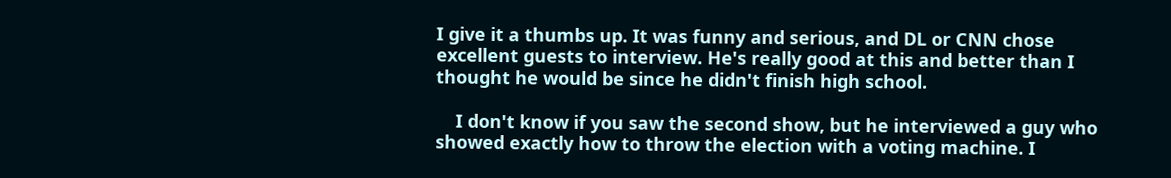I give it a thumbs up. It was funny and serious, and DL or CNN chose excellent guests to interview. He's really good at this and better than I thought he would be since he didn't finish high school.

    I don't know if you saw the second show, but he interviewed a guy who showed exactly how to throw the election with a voting machine. I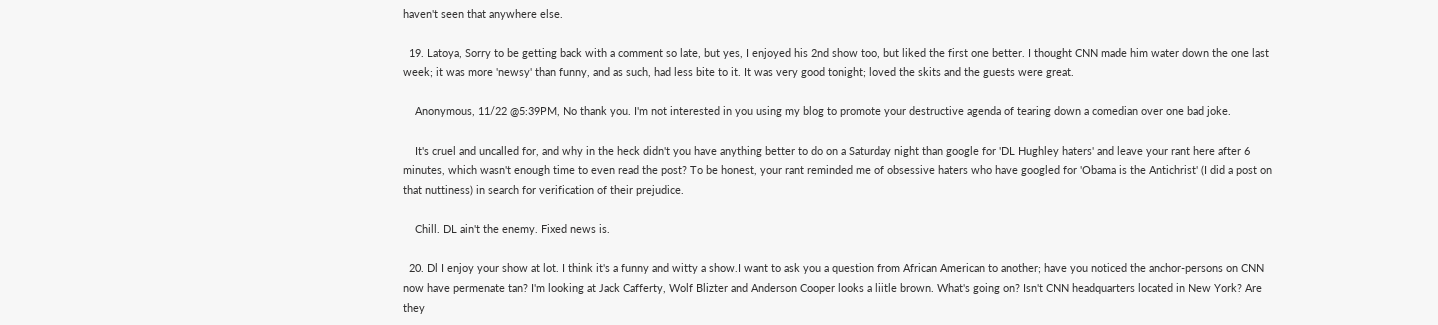haven't seen that anywhere else.

  19. Latoya, Sorry to be getting back with a comment so late, but yes, I enjoyed his 2nd show too, but liked the first one better. I thought CNN made him water down the one last week; it was more 'newsy' than funny, and as such, had less bite to it. It was very good tonight; loved the skits and the guests were great.

    Anonymous, 11/22 @5:39PM, No thank you. I'm not interested in you using my blog to promote your destructive agenda of tearing down a comedian over one bad joke.

    It's cruel and uncalled for, and why in the heck didn't you have anything better to do on a Saturday night than google for 'DL Hughley haters' and leave your rant here after 6 minutes, which wasn't enough time to even read the post? To be honest, your rant reminded me of obsessive haters who have googled for 'Obama is the Antichrist' (I did a post on that nuttiness) in search for verification of their prejudice.

    Chill. DL ain't the enemy. Fixed news is.

  20. Dl I enjoy your show at lot. I think it's a funny and witty a show.I want to ask you a question from African American to another; have you noticed the anchor-persons on CNN now have permenate tan? I'm looking at Jack Cafferty, Wolf Blizter and Anderson Cooper looks a liitle brown. What's going on? Isn't CNN headquarters located in New York? Are they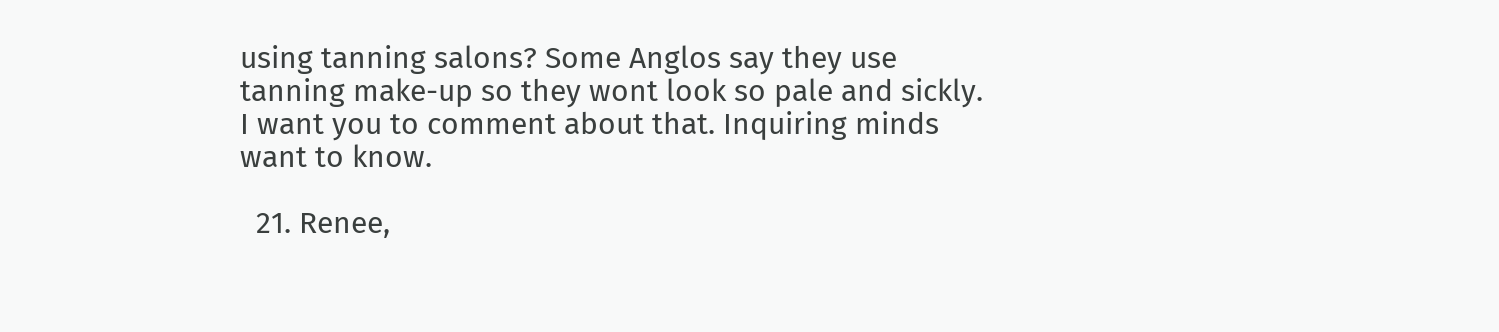using tanning salons? Some Anglos say they use tanning make-up so they wont look so pale and sickly. I want you to comment about that. Inquiring minds want to know.

  21. Renee,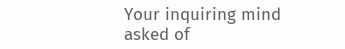Your inquiring mind asked of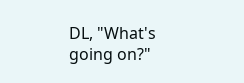DL, "What's going on?"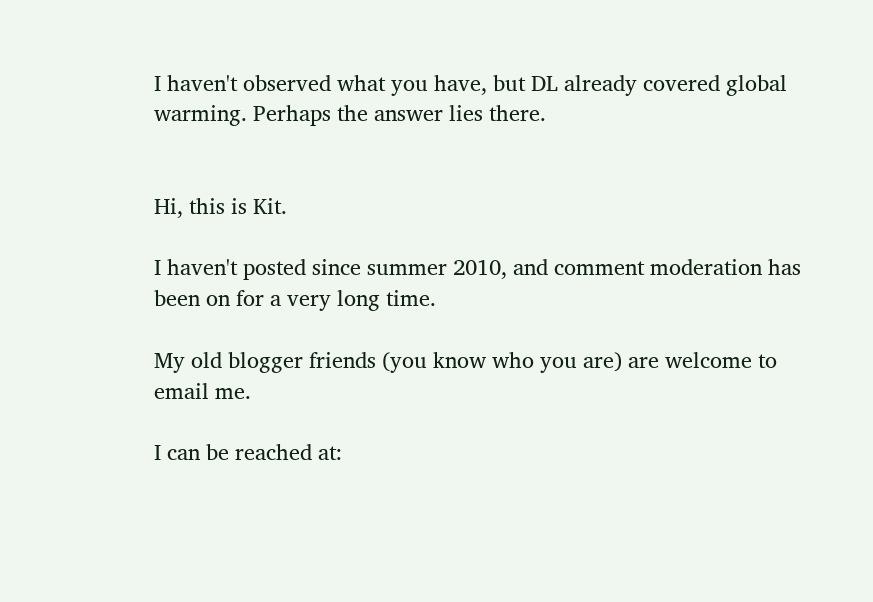I haven't observed what you have, but DL already covered global warming. Perhaps the answer lies there.


Hi, this is Kit.

I haven't posted since summer 2010, and comment moderation has been on for a very long time.

My old blogger friends (you know who you are) are welcome to email me.

I can be reached at: